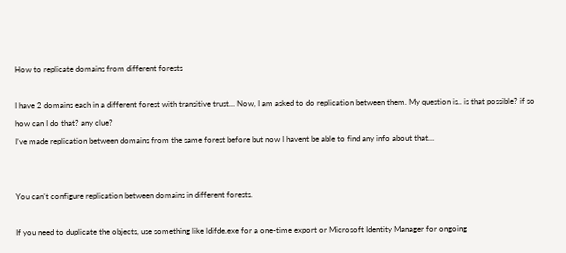How to replicate domains from different forests

I have 2 domains each in a different forest with transitive trust… Now, I am asked to do replication between them. My question is.. is that possible? if so how can I do that? any clue?
I’ve made replication between domains from the same forest before but now I havent be able to find any info about that…


You can’t configure replication between domains in different forests.

If you need to duplicate the objects, use something like ldifde.exe for a one-time export or Microsoft Identity Manager for ongoing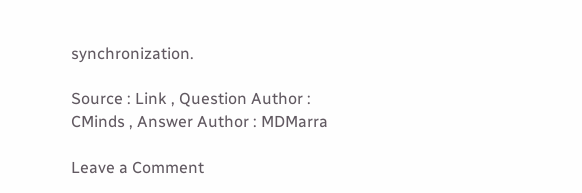synchronization.

Source : Link , Question Author : CMinds , Answer Author : MDMarra

Leave a Comment